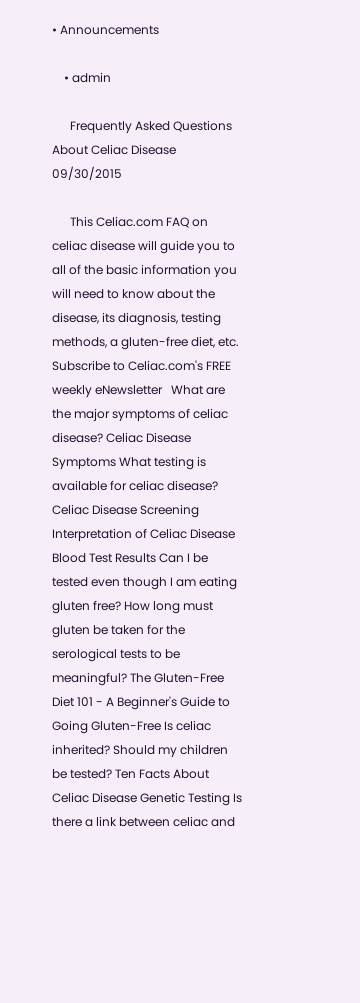• Announcements

    • admin

      Frequently Asked Questions About Celiac Disease   09/30/2015

      This Celiac.com FAQ on celiac disease will guide you to all of the basic information you will need to know about the disease, its diagnosis, testing methods, a gluten-free diet, etc.   Subscribe to Celiac.com's FREE weekly eNewsletter   What are the major symptoms of celiac disease? Celiac Disease Symptoms What testing is available for celiac disease?  Celiac Disease Screening Interpretation of Celiac Disease Blood Test Results Can I be tested even though I am eating gluten free? How long must gluten be taken for the serological tests to be meaningful? The Gluten-Free Diet 101 - A Beginner's Guide to Going Gluten-Free Is celiac inherited? Should my children be tested? Ten Facts About Celiac Disease Genetic Testing Is there a link between celiac and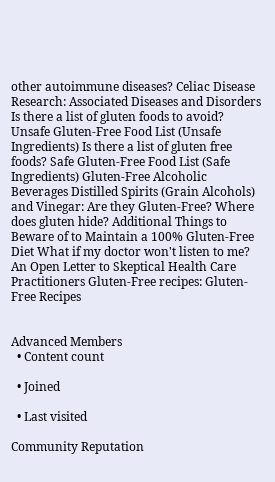other autoimmune diseases? Celiac Disease Research: Associated Diseases and Disorders Is there a list of gluten foods to avoid? Unsafe Gluten-Free Food List (Unsafe Ingredients) Is there a list of gluten free foods? Safe Gluten-Free Food List (Safe Ingredients) Gluten-Free Alcoholic Beverages Distilled Spirits (Grain Alcohols) and Vinegar: Are they Gluten-Free? Where does gluten hide? Additional Things to Beware of to Maintain a 100% Gluten-Free Diet What if my doctor won't listen to me? An Open Letter to Skeptical Health Care Practitioners Gluten-Free recipes: Gluten-Free Recipes


Advanced Members
  • Content count

  • Joined

  • Last visited

Community Reputation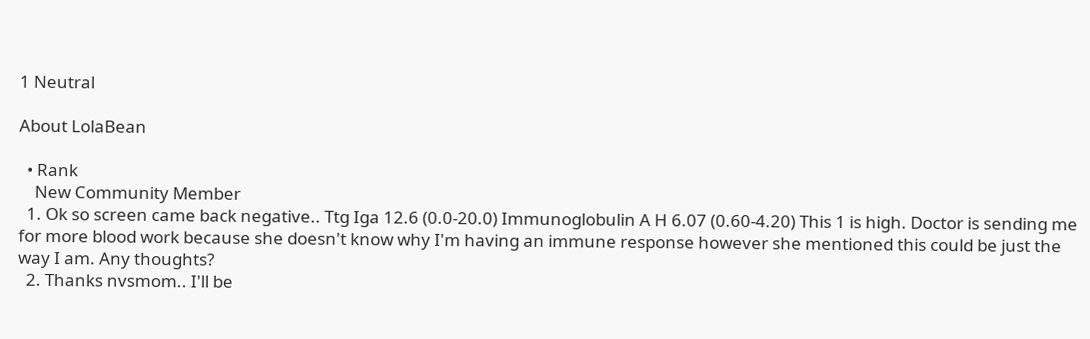1 Neutral

About LolaBean

  • Rank
    New Community Member
  1. Ok so screen came back negative.. Ttg Iga 12.6 (0.0-20.0) Immunoglobulin A H 6.07 (0.60-4.20) This 1 is high. Doctor is sending me for more blood work because she doesn't know why I'm having an immune response however she mentioned this could be just the way I am. Any thoughts?
  2. Thanks nvsmom.. I'll be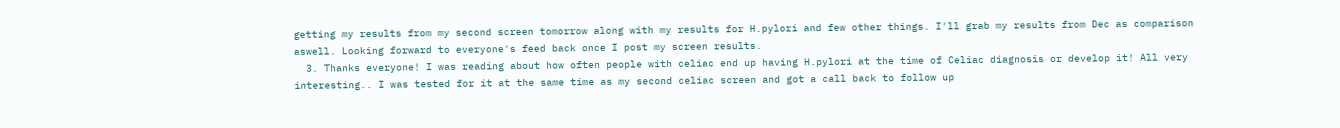getting my results from my second screen tomorrow along with my results for H.pylori and few other things. I'll grab my results from Dec as comparison aswell. Looking forward to everyone's feed back once I post my screen results.
  3. Thanks everyone! I was reading about how often people with celiac end up having H.pylori at the time of Celiac diagnosis or develop it! All very interesting.. I was tested for it at the same time as my second celiac screen and got a call back to follow up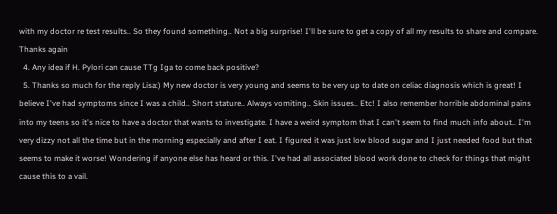with my doctor re test results.. So they found something.. Not a big surprise! I'll be sure to get a copy of all my results to share and compare. Thanks again
  4. Any idea if H. Pylori can cause TTg Iga to come back positive?
  5. Thanks so much for the reply Lisa:) My new doctor is very young and seems to be very up to date on celiac diagnosis which is great! I believe I've had symptoms since I was a child.. Short stature.. Always vomiting.. Skin issues.. Etc! I also remember horrible abdominal pains into my teens so it's nice to have a doctor that wants to investigate. I have a weird symptom that I can't seem to find much info about.. I'm very dizzy not all the time but in the morning especially and after I eat. I figured it was just low blood sugar and I just needed food but that seems to make it worse! Wondering if anyone else has heard or this. I've had all associated blood work done to check for things that might cause this to a vail.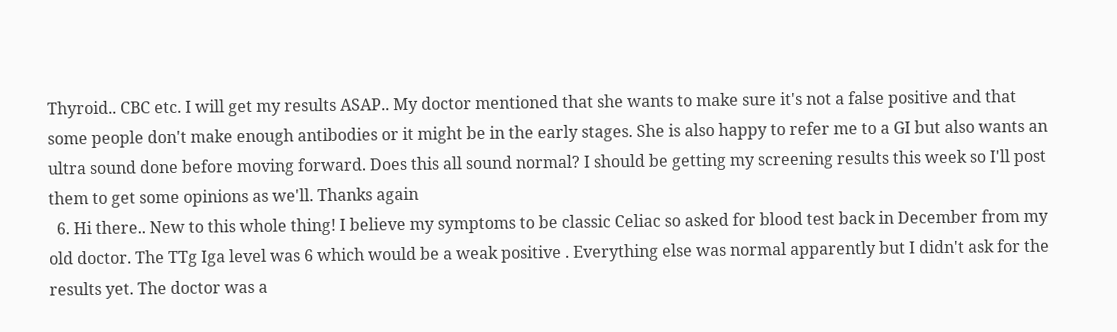Thyroid.. CBC etc. I will get my results ASAP.. My doctor mentioned that she wants to make sure it's not a false positive and that some people don't make enough antibodies or it might be in the early stages. She is also happy to refer me to a GI but also wants an ultra sound done before moving forward. Does this all sound normal? I should be getting my screening results this week so I'll post them to get some opinions as we'll. Thanks again
  6. Hi there.. New to this whole thing! I believe my symptoms to be classic Celiac so asked for blood test back in December from my old doctor. The TTg Iga level was 6 which would be a weak positive . Everything else was normal apparently but I didn't ask for the results yet. The doctor was a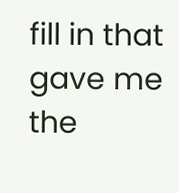fill in that gave me the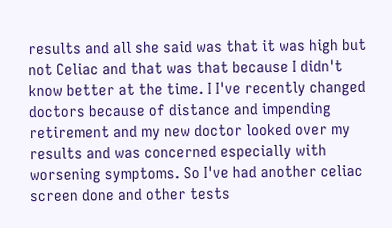results and all she said was that it was high but not Celiac and that was that because I didn't know better at the time. I I've recently changed doctors because of distance and impending retirement and my new doctor looked over my results and was concerned especially with worsening symptoms. So I've had another celiac screen done and other tests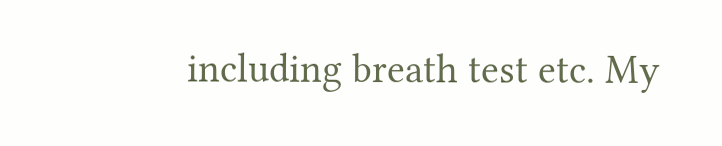including breath test etc. My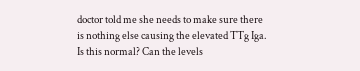doctor told me she needs to make sure there is nothing else causing the elevated TTg Iga. Is this normal? Can the levels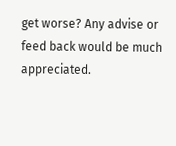get worse? Any advise or feed back would be much appreciated.